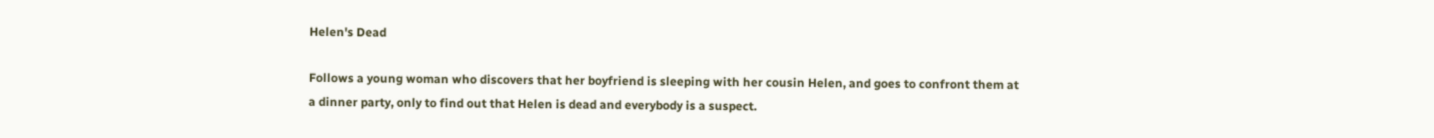Helen's Dead

Follows a young woman who discovers that her boyfriend is sleeping with her cousin Helen, and goes to confront them at a dinner party, only to find out that Helen is dead and everybody is a suspect.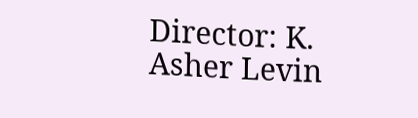Director: K. Asher Levin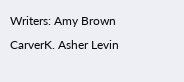Writers: Amy Brown CarverK. Asher Levin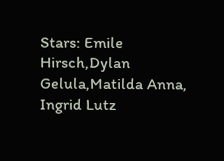Stars: Emile Hirsch,Dylan Gelula,Matilda Anna, Ingrid Lutz